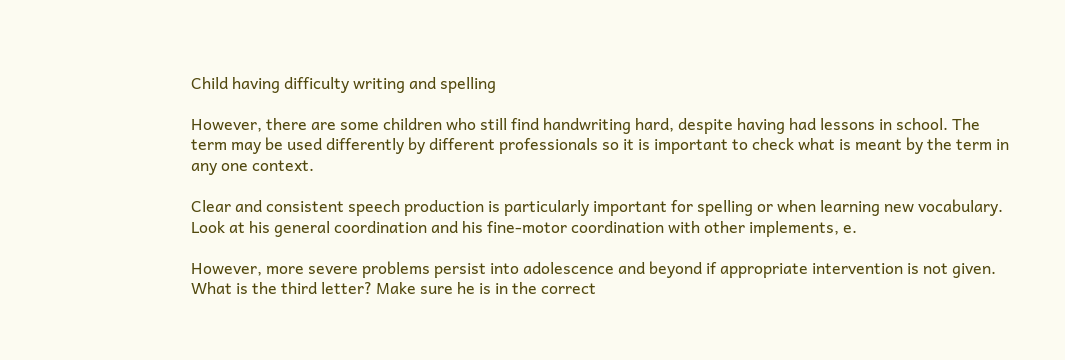Child having difficulty writing and spelling

However, there are some children who still find handwriting hard, despite having had lessons in school. The term may be used differently by different professionals so it is important to check what is meant by the term in any one context.

Clear and consistent speech production is particularly important for spelling or when learning new vocabulary. Look at his general coordination and his fine-motor coordination with other implements, e.

However, more severe problems persist into adolescence and beyond if appropriate intervention is not given. What is the third letter? Make sure he is in the correct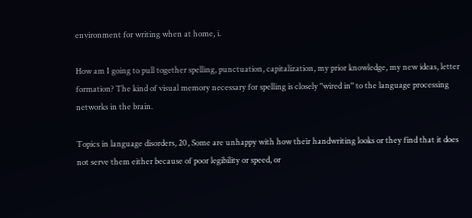environment for writing when at home, i.

How am I going to pull together spelling, punctuation, capitalization, my prior knowledge, my new ideas, letter formation? The kind of visual memory necessary for spelling is closely "wired in" to the language processing networks in the brain.

Topics in language disorders, 20, Some are unhappy with how their handwriting looks or they find that it does not serve them either because of poor legibility or speed, or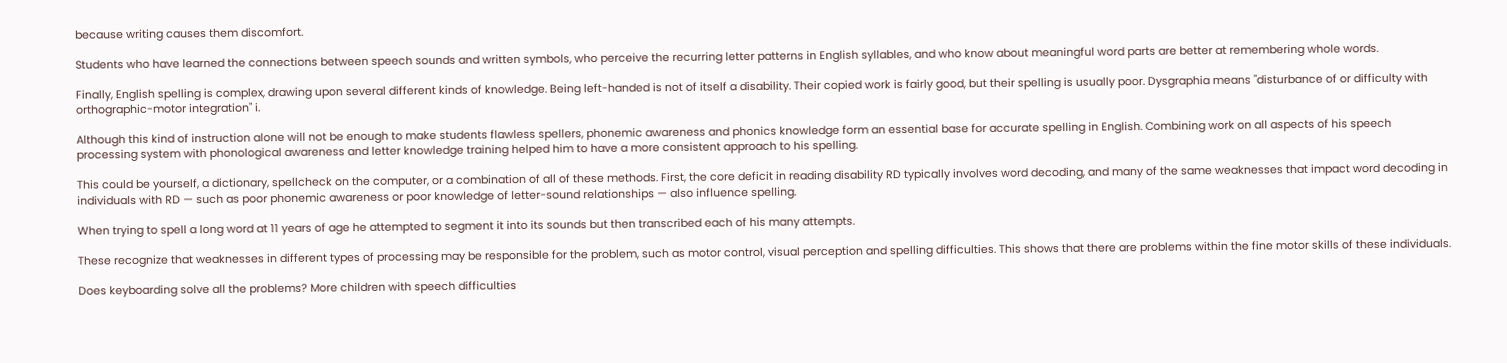because writing causes them discomfort.

Students who have learned the connections between speech sounds and written symbols, who perceive the recurring letter patterns in English syllables, and who know about meaningful word parts are better at remembering whole words.

Finally, English spelling is complex, drawing upon several different kinds of knowledge. Being left-handed is not of itself a disability. Their copied work is fairly good, but their spelling is usually poor. Dysgraphia means "disturbance of or difficulty with orthographic-motor integration" i.

Although this kind of instruction alone will not be enough to make students flawless spellers, phonemic awareness and phonics knowledge form an essential base for accurate spelling in English. Combining work on all aspects of his speech processing system with phonological awareness and letter knowledge training helped him to have a more consistent approach to his spelling.

This could be yourself, a dictionary, spellcheck on the computer, or a combination of all of these methods. First, the core deficit in reading disability RD typically involves word decoding, and many of the same weaknesses that impact word decoding in individuals with RD — such as poor phonemic awareness or poor knowledge of letter-sound relationships — also influence spelling.

When trying to spell a long word at 11 years of age he attempted to segment it into its sounds but then transcribed each of his many attempts.

These recognize that weaknesses in different types of processing may be responsible for the problem, such as motor control, visual perception and spelling difficulties. This shows that there are problems within the fine motor skills of these individuals.

Does keyboarding solve all the problems? More children with speech difficulties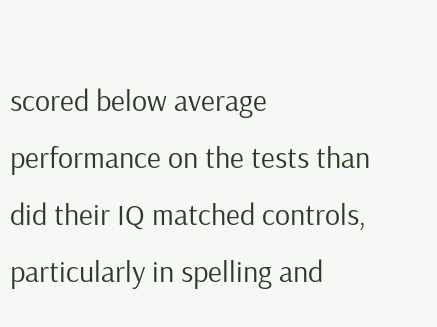scored below average performance on the tests than did their IQ matched controls, particularly in spelling and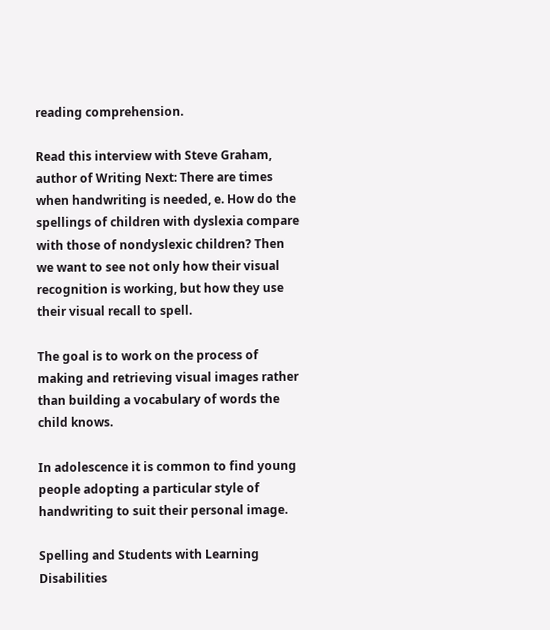reading comprehension.

Read this interview with Steve Graham, author of Writing Next: There are times when handwriting is needed, e. How do the spellings of children with dyslexia compare with those of nondyslexic children? Then we want to see not only how their visual recognition is working, but how they use their visual recall to spell.

The goal is to work on the process of making and retrieving visual images rather than building a vocabulary of words the child knows.

In adolescence it is common to find young people adopting a particular style of handwriting to suit their personal image.

Spelling and Students with Learning Disabilities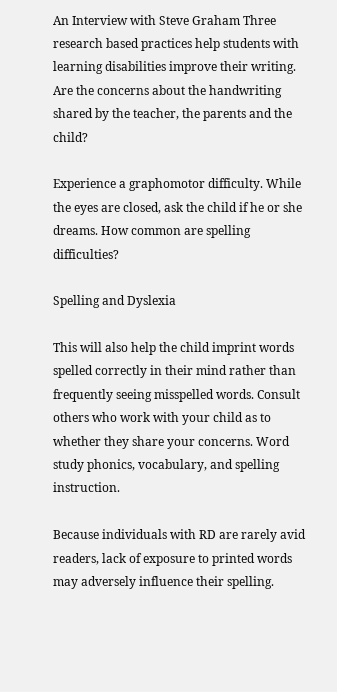An Interview with Steve Graham Three research based practices help students with learning disabilities improve their writing. Are the concerns about the handwriting shared by the teacher, the parents and the child?

Experience a graphomotor difficulty. While the eyes are closed, ask the child if he or she dreams. How common are spelling difficulties?

Spelling and Dyslexia

This will also help the child imprint words spelled correctly in their mind rather than frequently seeing misspelled words. Consult others who work with your child as to whether they share your concerns. Word study phonics, vocabulary, and spelling instruction.

Because individuals with RD are rarely avid readers, lack of exposure to printed words may adversely influence their spelling.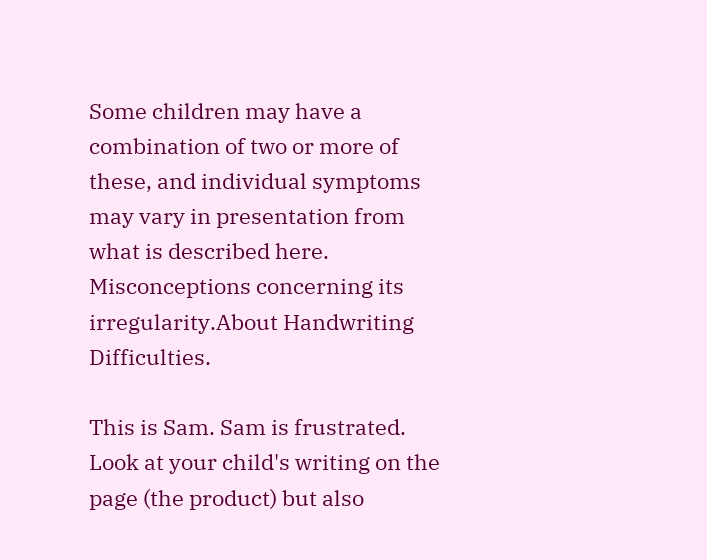Some children may have a combination of two or more of these, and individual symptoms may vary in presentation from what is described here. Misconceptions concerning its irregularity.About Handwriting Difficulties.

This is Sam. Sam is frustrated. Look at your child's writing on the page (the product) but also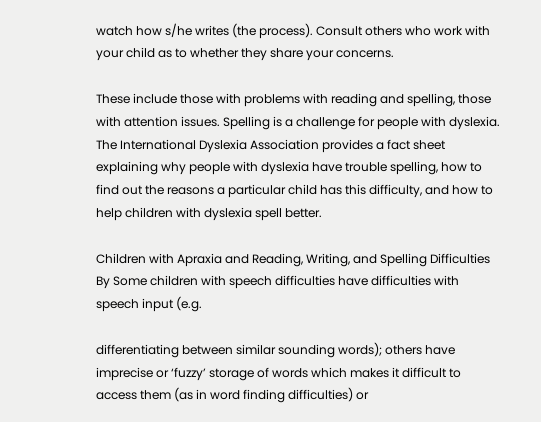watch how s/he writes (the process). Consult others who work with your child as to whether they share your concerns.

These include those with problems with reading and spelling, those with attention issues. Spelling is a challenge for people with dyslexia. The International Dyslexia Association provides a fact sheet explaining why people with dyslexia have trouble spelling, how to find out the reasons a particular child has this difficulty, and how to help children with dyslexia spell better.

Children with Apraxia and Reading, Writing, and Spelling Difficulties By Some children with speech difficulties have difficulties with speech input (e.g.

differentiating between similar sounding words); others have imprecise or ‘fuzzy’ storage of words which makes it difficult to access them (as in word finding difficulties) or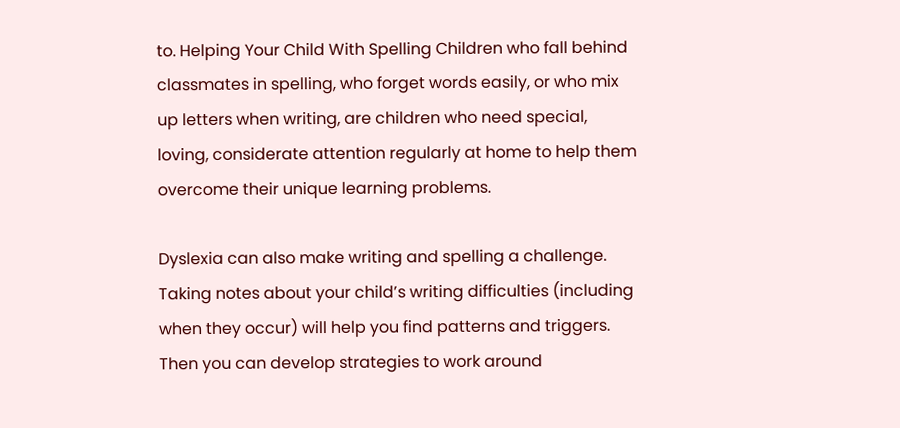to. Helping Your Child With Spelling Children who fall behind classmates in spelling, who forget words easily, or who mix up letters when writing, are children who need special, loving, considerate attention regularly at home to help them overcome their unique learning problems.

Dyslexia can also make writing and spelling a challenge. Taking notes about your child’s writing difficulties (including when they occur) will help you find patterns and triggers. Then you can develop strategies to work around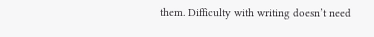them. Difficulty with writing doesn’t need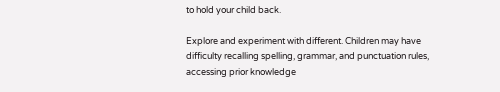to hold your child back.

Explore and experiment with different. Children may have difficulty recalling spelling, grammar, and punctuation rules, accessing prior knowledge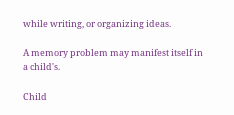while writing, or organizing ideas.

A memory problem may manifest itself in a child's.

Child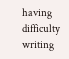having difficulty writing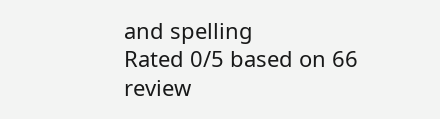and spelling
Rated 0/5 based on 66 review